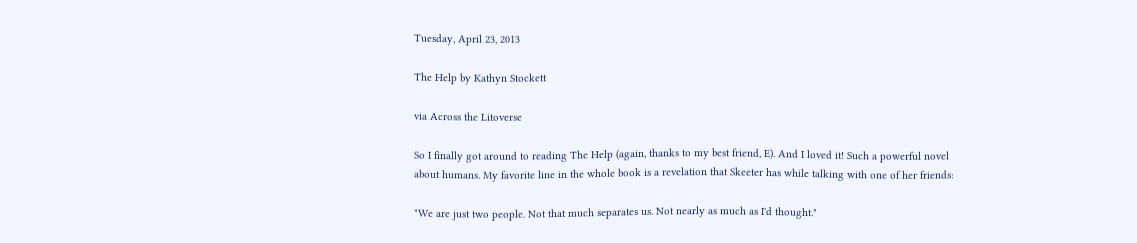Tuesday, April 23, 2013

The Help by Kathyn Stockett

via Across the Litoverse

So I finally got around to reading The Help (again, thanks to my best friend, E). And I loved it! Such a powerful novel about humans. My favorite line in the whole book is a revelation that Skeeter has while talking with one of her friends:

"We are just two people. Not that much separates us. Not nearly as much as I'd thought."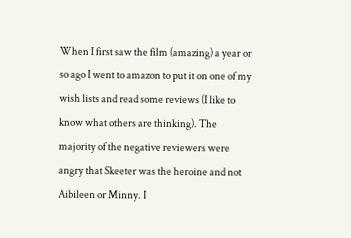When I first saw the film (amazing) a year or so ago I went to amazon to put it on one of my wish lists and read some reviews (I like to know what others are thinking). The majority of the negative reviewers were angry that Skeeter was the heroine and not Aibileen or Minny. I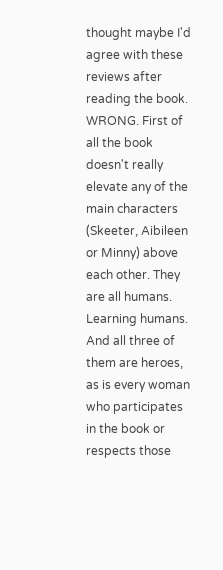thought maybe I'd agree with these reviews after reading the book. WRONG. First of all the book doesn't really elevate any of the main characters (Skeeter, Aibileen or Minny) above each other. They are all humans. Learning humans. And all three of them are heroes, as is every woman who participates in the book or respects those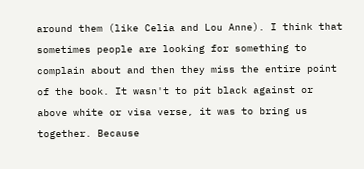around them (like Celia and Lou Anne). I think that sometimes people are looking for something to complain about and then they miss the entire point of the book. It wasn't to pit black against or above white or visa verse, it was to bring us together. Because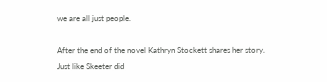we are all just people.

After the end of the novel Kathryn Stockett shares her story. Just like Skeeter did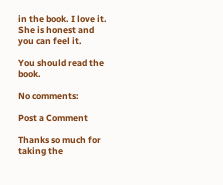in the book. I love it. She is honest and you can feel it.

You should read the book.

No comments:

Post a Comment

Thanks so much for taking the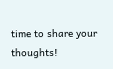time to share your thoughts!